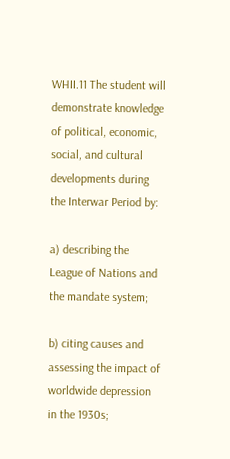WHII.11 The student will demonstrate knowledge of political, economic, social, and cultural developments during the Interwar Period by:

a) describing the League of Nations and the mandate system;

b) citing causes and assessing the impact of worldwide depression in the 1930s;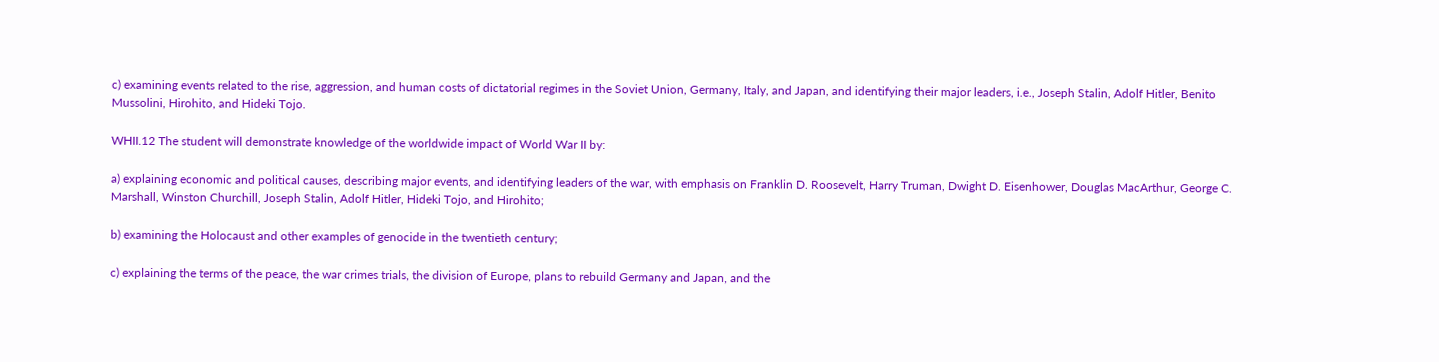c) examining events related to the rise, aggression, and human costs of dictatorial regimes in the Soviet Union, Germany, Italy, and Japan, and identifying their major leaders, i.e., Joseph Stalin, Adolf Hitler, Benito Mussolini, Hirohito, and Hideki Tojo.

WHII.12 The student will demonstrate knowledge of the worldwide impact of World War II by:

a) explaining economic and political causes, describing major events, and identifying leaders of the war, with emphasis on Franklin D. Roosevelt, Harry Truman, Dwight D. Eisenhower, Douglas MacArthur, George C. Marshall, Winston Churchill, Joseph Stalin, Adolf Hitler, Hideki Tojo, and Hirohito;

b) examining the Holocaust and other examples of genocide in the twentieth century;

c) explaining the terms of the peace, the war crimes trials, the division of Europe, plans to rebuild Germany and Japan, and the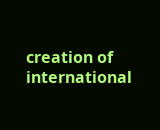creation of international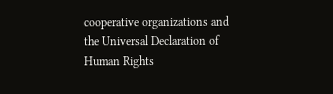cooperative organizations and the Universal Declaration of Human Rights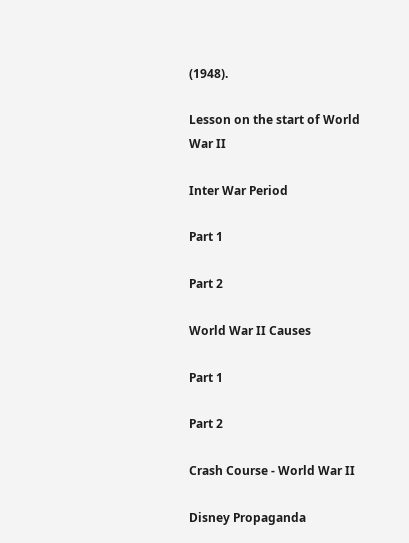(1948).

Lesson on the start of World War II

Inter War Period

Part 1

Part 2

World War II Causes

Part 1

Part 2

Crash Course - World War II

Disney Propaganda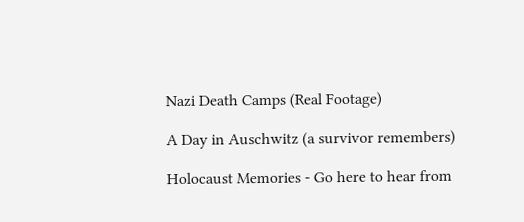Nazi Death Camps (Real Footage)

A Day in Auschwitz (a survivor remembers)

Holocaust Memories - Go here to hear from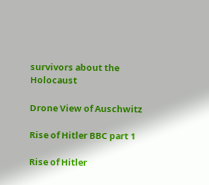survivors about the Holocaust

Drone View of Auschwitz

Rise of Hitler BBC part 1

Rise of Hitler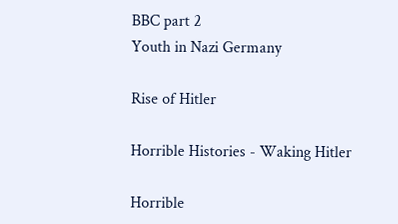BBC part 2
Youth in Nazi Germany

Rise of Hitler

Horrible Histories - Waking Hitler

Horrible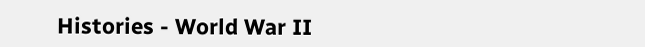Histories - World War II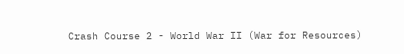Crash Course 2 - World War II (War for Resources)